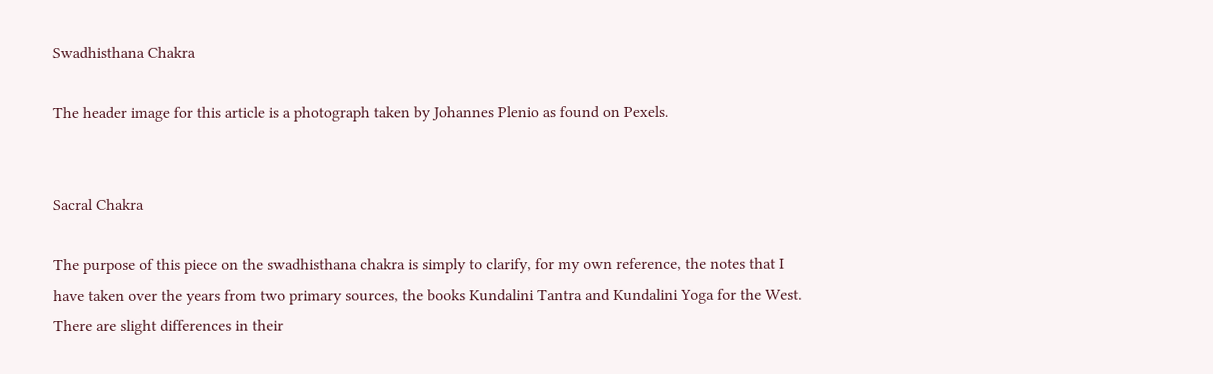Swadhisthana Chakra

The header image for this article is a photograph taken by Johannes Plenio as found on Pexels.


Sacral Chakra

The purpose of this piece on the swadhisthana chakra is simply to clarify, for my own reference, the notes that I have taken over the years from two primary sources, the books Kundalini Tantra and Kundalini Yoga for the West. There are slight differences in their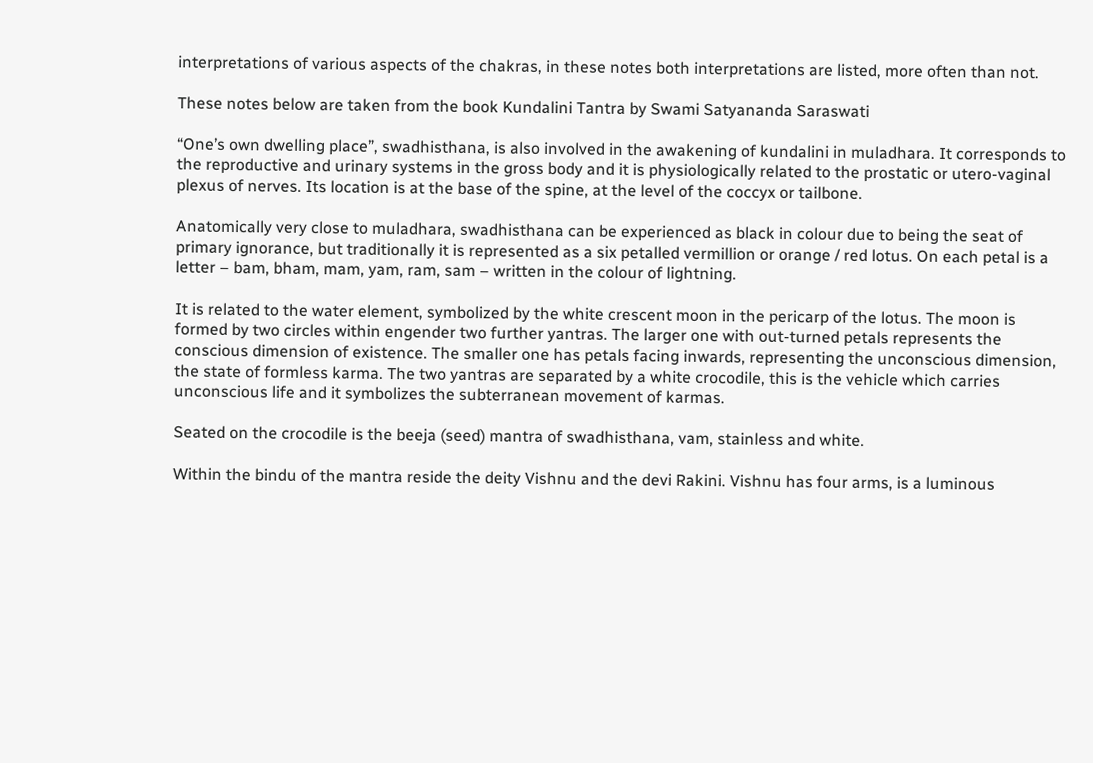interpretations of various aspects of the chakras, in these notes both interpretations are listed, more often than not.

These notes below are taken from the book Kundalini Tantra by Swami Satyananda Saraswati

“One’s own dwelling place”, swadhisthana, is also involved in the awakening of kundalini in muladhara. It corresponds to the reproductive and urinary systems in the gross body and it is physiologically related to the prostatic or utero-vaginal plexus of nerves. Its location is at the base of the spine, at the level of the coccyx or tailbone.

Anatomically very close to muladhara, swadhisthana can be experienced as black in colour due to being the seat of primary ignorance, but traditionally it is represented as a six petalled vermillion or orange / red lotus. On each petal is a letter – bam, bham, mam, yam, ram, sam – written in the colour of lightning.

It is related to the water element, symbolized by the white crescent moon in the pericarp of the lotus. The moon is formed by two circles within engender two further yantras. The larger one with out-turned petals represents the conscious dimension of existence. The smaller one has petals facing inwards, representing the unconscious dimension, the state of formless karma. The two yantras are separated by a white crocodile, this is the vehicle which carries unconscious life and it symbolizes the subterranean movement of karmas.

Seated on the crocodile is the beeja (seed) mantra of swadhisthana, vam, stainless and white.

Within the bindu of the mantra reside the deity Vishnu and the devi Rakini. Vishnu has four arms, is a luminous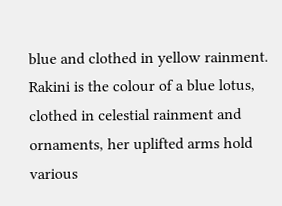blue and clothed in yellow rainment. Rakini is the colour of a blue lotus, clothed in celestial rainment and ornaments, her uplifted arms hold various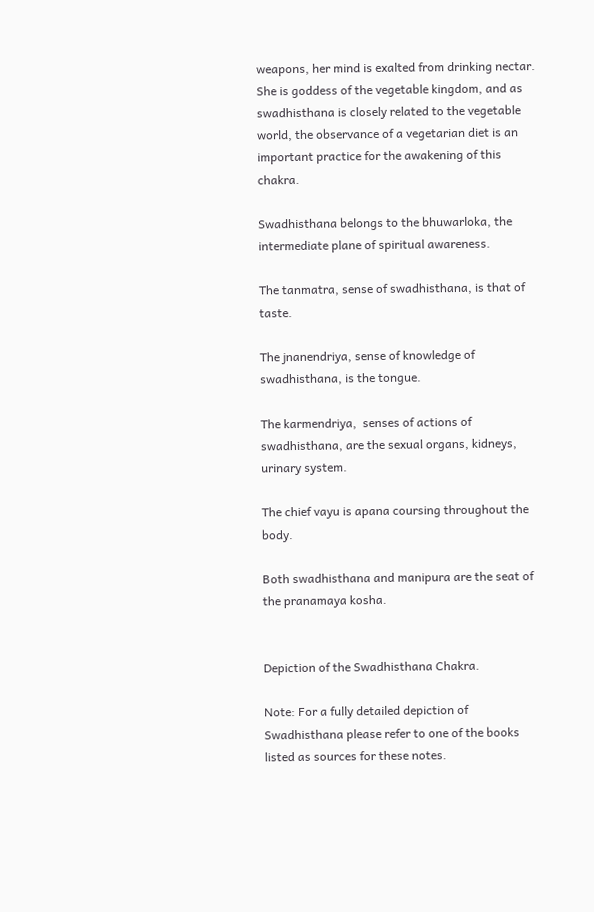weapons, her mind is exalted from drinking nectar. She is goddess of the vegetable kingdom, and as swadhisthana is closely related to the vegetable world, the observance of a vegetarian diet is an important practice for the awakening of this chakra.

Swadhisthana belongs to the bhuwarloka, the intermediate plane of spiritual awareness.

The tanmatra, sense of swadhisthana, is that of taste.

The jnanendriya, sense of knowledge of swadhisthana, is the tongue.

The karmendriya,  senses of actions of swadhisthana, are the sexual organs, kidneys, urinary system.

The chief vayu is apana coursing throughout the body.

Both swadhisthana and manipura are the seat of the pranamaya kosha.


Depiction of the Swadhisthana Chakra.

Note: For a fully detailed depiction of Swadhisthana please refer to one of the books listed as sources for these notes.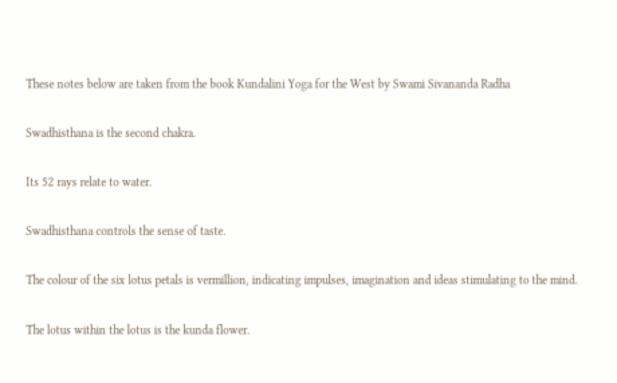These notes below are taken from the book Kundalini Yoga for the West by Swami Sivananda Radha

Swadhisthana is the second chakra.

Its 52 rays relate to water.

Swadhisthana controls the sense of taste.

The colour of the six lotus petals is vermillion, indicating impulses, imagination and ideas stimulating to the mind.

The lotus within the lotus is the kunda flower.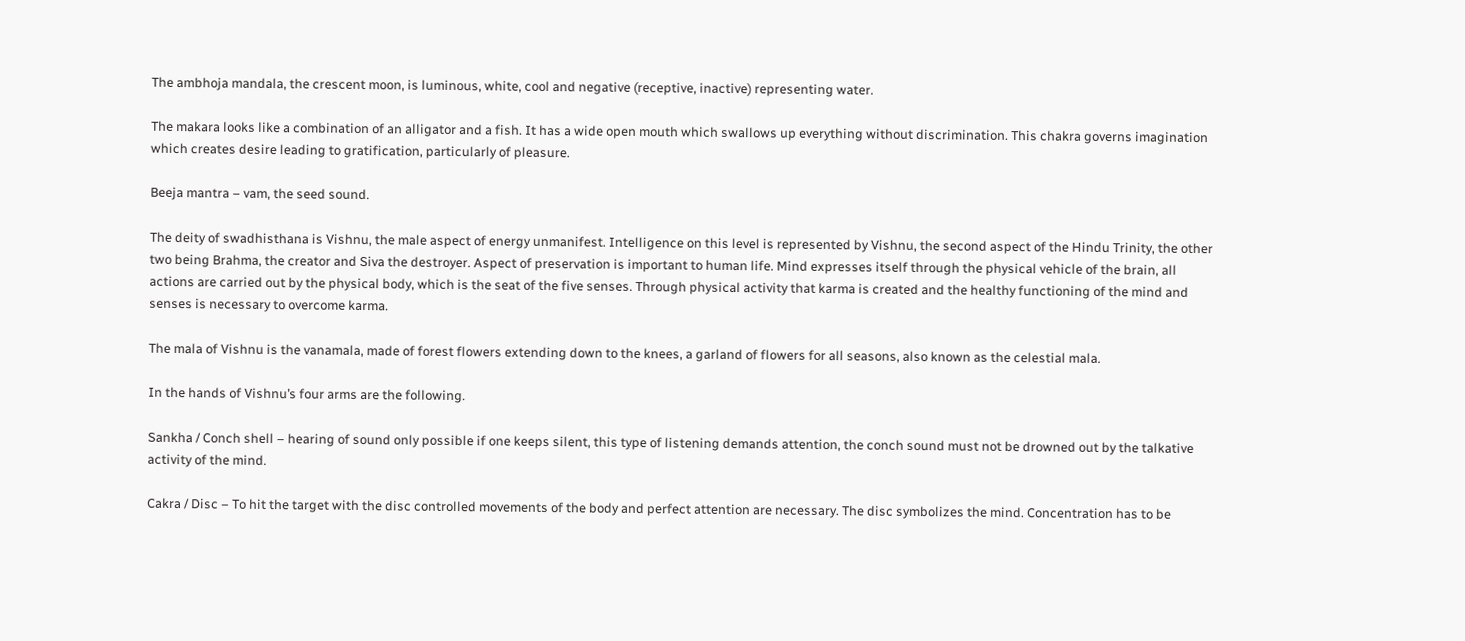The ambhoja mandala, the crescent moon, is luminous, white, cool and negative (receptive, inactive) representing water.

The makara looks like a combination of an alligator and a fish. It has a wide open mouth which swallows up everything without discrimination. This chakra governs imagination which creates desire leading to gratification, particularly of pleasure.

Beeja mantra – vam, the seed sound.

The deity of swadhisthana is Vishnu, the male aspect of energy unmanifest. Intelligence on this level is represented by Vishnu, the second aspect of the Hindu Trinity, the other two being Brahma, the creator and Siva the destroyer. Aspect of preservation is important to human life. Mind expresses itself through the physical vehicle of the brain, all actions are carried out by the physical body, which is the seat of the five senses. Through physical activity that karma is created and the healthy functioning of the mind and senses is necessary to overcome karma.

The mala of Vishnu is the vanamala, made of forest flowers extending down to the knees, a garland of flowers for all seasons, also known as the celestial mala.

In the hands of Vishnu’s four arms are the following.

Sankha / Conch shell – hearing of sound only possible if one keeps silent, this type of listening demands attention, the conch sound must not be drowned out by the talkative activity of the mind.

Cakra / Disc – To hit the target with the disc controlled movements of the body and perfect attention are necessary. The disc symbolizes the mind. Concentration has to be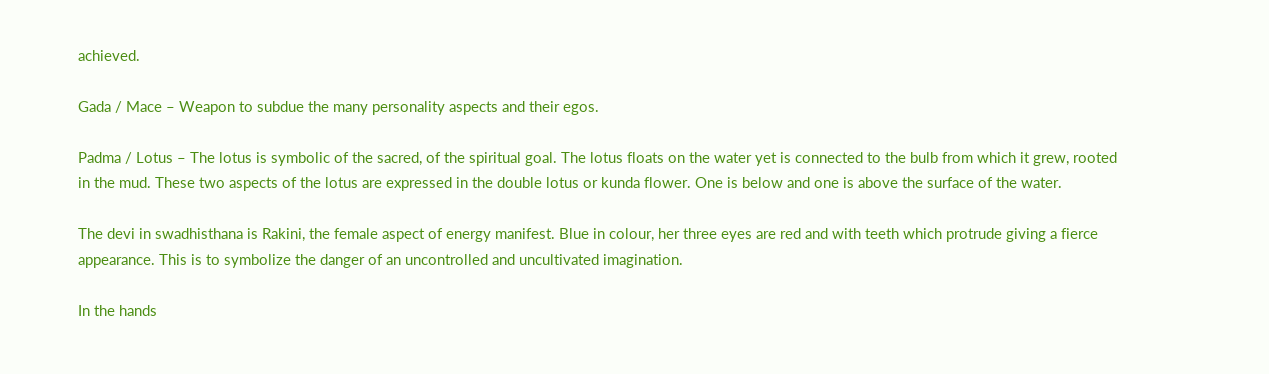achieved.

Gada / Mace – Weapon to subdue the many personality aspects and their egos.

Padma / Lotus – The lotus is symbolic of the sacred, of the spiritual goal. The lotus floats on the water yet is connected to the bulb from which it grew, rooted in the mud. These two aspects of the lotus are expressed in the double lotus or kunda flower. One is below and one is above the surface of the water.

The devi in swadhisthana is Rakini, the female aspect of energy manifest. Blue in colour, her three eyes are red and with teeth which protrude giving a fierce appearance. This is to symbolize the danger of an uncontrolled and uncultivated imagination.

In the hands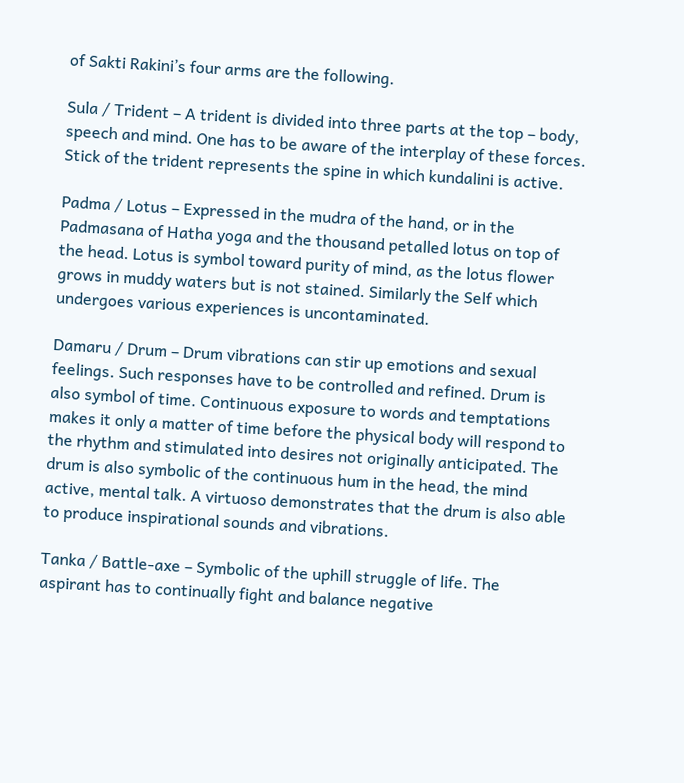of Sakti Rakini’s four arms are the following.

Sula / Trident – A trident is divided into three parts at the top – body, speech and mind. One has to be aware of the interplay of these forces. Stick of the trident represents the spine in which kundalini is active.

Padma / Lotus – Expressed in the mudra of the hand, or in the Padmasana of Hatha yoga and the thousand petalled lotus on top of the head. Lotus is symbol toward purity of mind, as the lotus flower grows in muddy waters but is not stained. Similarly the Self which undergoes various experiences is uncontaminated.

Damaru / Drum – Drum vibrations can stir up emotions and sexual feelings. Such responses have to be controlled and refined. Drum is also symbol of time. Continuous exposure to words and temptations makes it only a matter of time before the physical body will respond to the rhythm and stimulated into desires not originally anticipated. The drum is also symbolic of the continuous hum in the head, the mind active, mental talk. A virtuoso demonstrates that the drum is also able to produce inspirational sounds and vibrations.

Tanka / Battle-axe – Symbolic of the uphill struggle of life. The aspirant has to continually fight and balance negative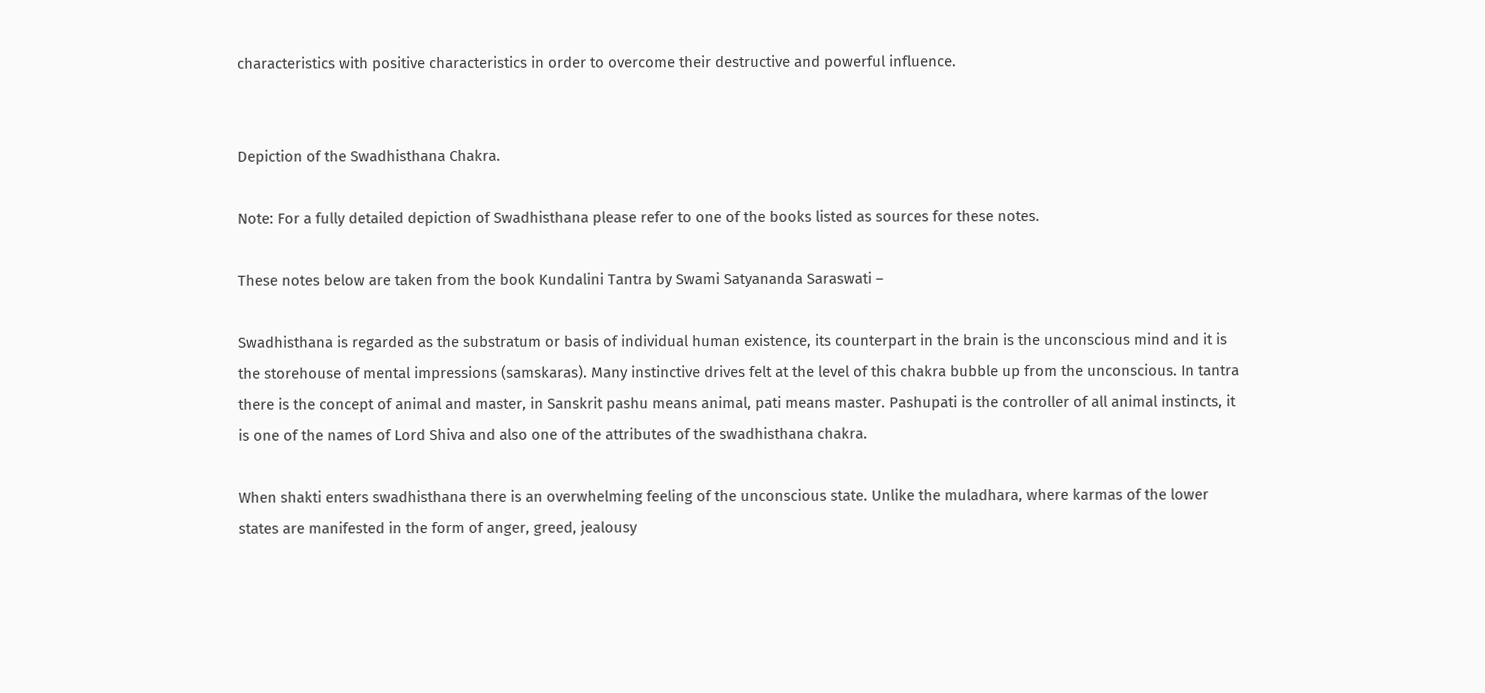characteristics with positive characteristics in order to overcome their destructive and powerful influence.


Depiction of the Swadhisthana Chakra.

Note: For a fully detailed depiction of Swadhisthana please refer to one of the books listed as sources for these notes.

These notes below are taken from the book Kundalini Tantra by Swami Satyananda Saraswati –

Swadhisthana is regarded as the substratum or basis of individual human existence, its counterpart in the brain is the unconscious mind and it is the storehouse of mental impressions (samskaras). Many instinctive drives felt at the level of this chakra bubble up from the unconscious. In tantra there is the concept of animal and master, in Sanskrit pashu means animal, pati means master. Pashupati is the controller of all animal instincts, it is one of the names of Lord Shiva and also one of the attributes of the swadhisthana chakra.

When shakti enters swadhisthana there is an overwhelming feeling of the unconscious state. Unlike the muladhara, where karmas of the lower states are manifested in the form of anger, greed, jealousy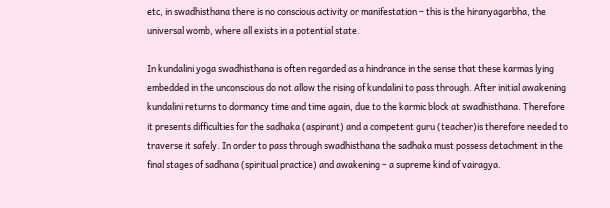etc, in swadhisthana there is no conscious activity or manifestation – this is the hiranyagarbha, the universal womb, where all exists in a potential state.

In kundalini yoga swadhisthana is often regarded as a hindrance in the sense that these karmas lying embedded in the unconscious do not allow the rising of kundalini to pass through. After initial awakening kundalini returns to dormancy time and time again, due to the karmic block at swadhisthana. Therefore it presents difficulties for the sadhaka (aspirant) and a competent guru (teacher)is therefore needed to traverse it safely. In order to pass through swadhisthana the sadhaka must possess detachment in the final stages of sadhana (spiritual practice) and awakening – a supreme kind of vairagya.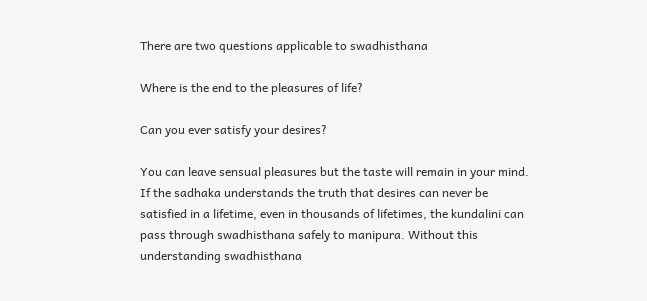There are two questions applicable to swadhisthana

Where is the end to the pleasures of life?

Can you ever satisfy your desires?

You can leave sensual pleasures but the taste will remain in your mind. If the sadhaka understands the truth that desires can never be satisfied in a lifetime, even in thousands of lifetimes, the kundalini can pass through swadhisthana safely to manipura. Without this understanding swadhisthana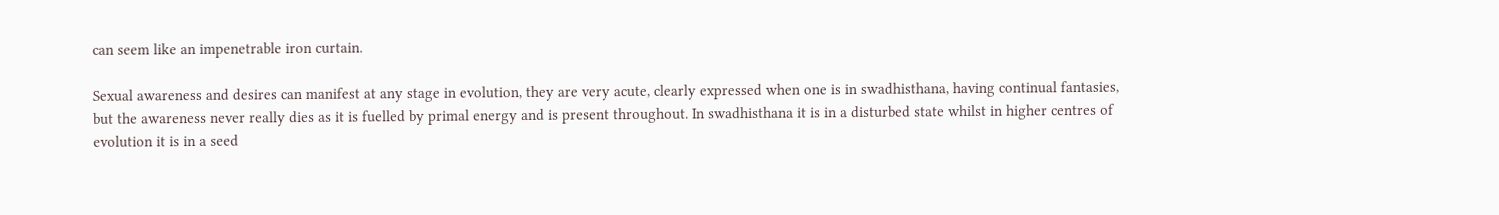can seem like an impenetrable iron curtain.

Sexual awareness and desires can manifest at any stage in evolution, they are very acute, clearly expressed when one is in swadhisthana, having continual fantasies, but the awareness never really dies as it is fuelled by primal energy and is present throughout. In swadhisthana it is in a disturbed state whilst in higher centres of evolution it is in a seed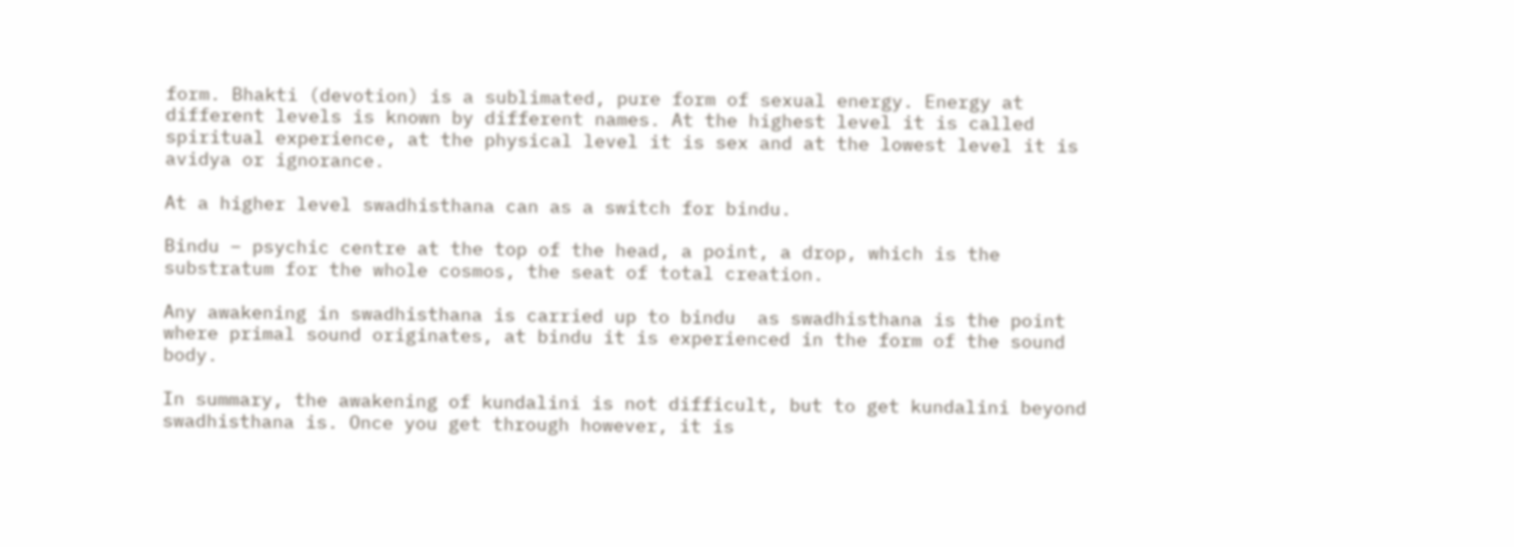form. Bhakti (devotion) is a sublimated, pure form of sexual energy. Energy at different levels is known by different names. At the highest level it is called spiritual experience, at the physical level it is sex and at the lowest level it is avidya or ignorance.

At a higher level swadhisthana can as a switch for bindu.

Bindu – psychic centre at the top of the head, a point, a drop, which is the substratum for the whole cosmos, the seat of total creation.

Any awakening in swadhisthana is carried up to bindu  as swadhisthana is the point where primal sound originates, at bindu it is experienced in the form of the sound body.

In summary, the awakening of kundalini is not difficult, but to get kundalini beyond swadhisthana is. Once you get through however, it is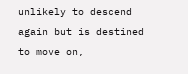unlikely to descend again but is destined to move on,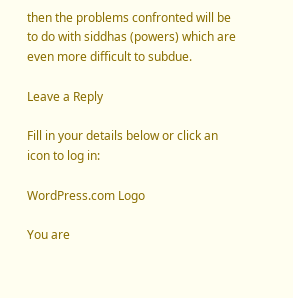then the problems confronted will be to do with siddhas (powers) which are even more difficult to subdue.

Leave a Reply

Fill in your details below or click an icon to log in:

WordPress.com Logo

You are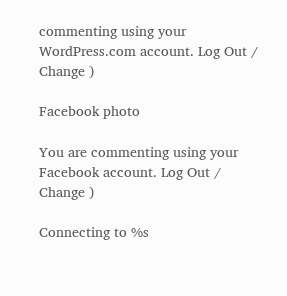commenting using your WordPress.com account. Log Out /  Change )

Facebook photo

You are commenting using your Facebook account. Log Out /  Change )

Connecting to %s